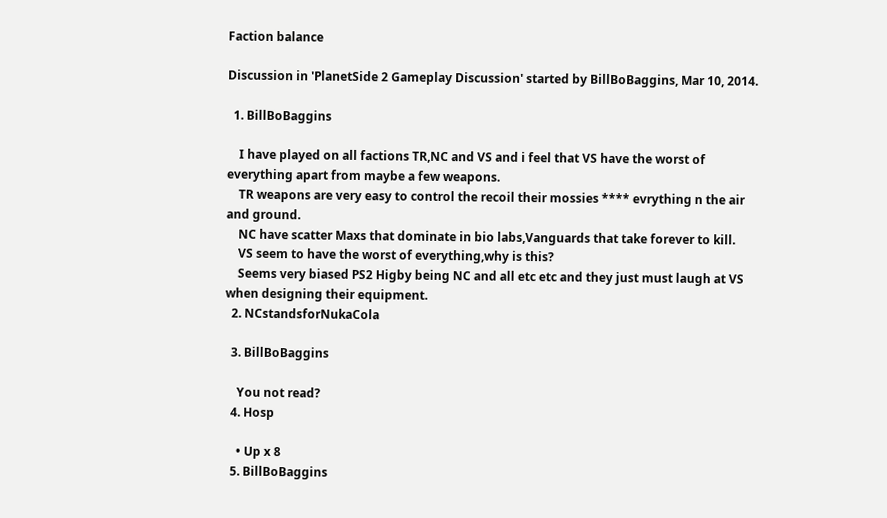Faction balance

Discussion in 'PlanetSide 2 Gameplay Discussion' started by BillBoBaggins, Mar 10, 2014.

  1. BillBoBaggins

    I have played on all factions TR,NC and VS and i feel that VS have the worst of everything apart from maybe a few weapons.
    TR weapons are very easy to control the recoil their mossies **** evrything n the air and ground.
    NC have scatter Maxs that dominate in bio labs,Vanguards that take forever to kill.
    VS seem to have the worst of everything,why is this?
    Seems very biased PS2 Higby being NC and all etc etc and they just must laugh at VS when designing their equipment.
  2. NCstandsforNukaCola

  3. BillBoBaggins

    You not read?
  4. Hosp

    • Up x 8
  5. BillBoBaggins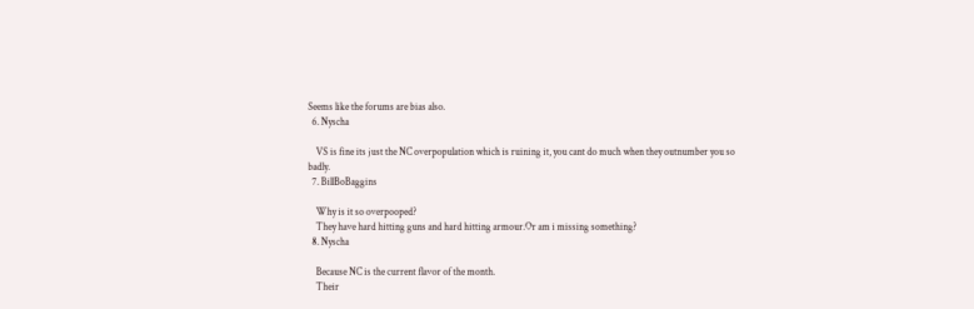Seems like the forums are bias also.
  6. Nyscha

    VS is fine its just the NC overpopulation which is ruining it, you cant do much when they outnumber you so badly.
  7. BillBoBaggins

    Why is it so overpooped?
    They have hard hitting guns and hard hitting armour.Or am i missing something?
  8. Nyscha

    Because NC is the current flavor of the month.
    Their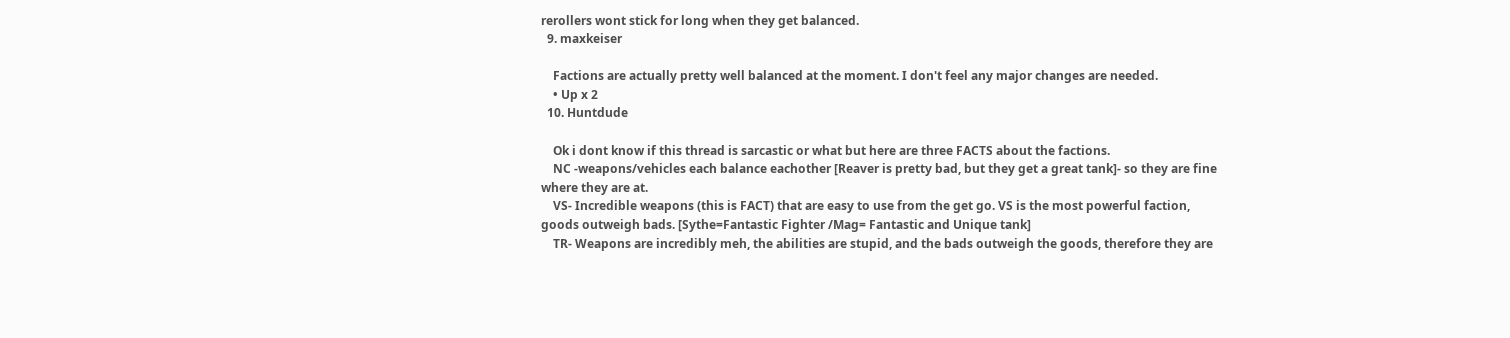rerollers wont stick for long when they get balanced.
  9. maxkeiser

    Factions are actually pretty well balanced at the moment. I don't feel any major changes are needed.
    • Up x 2
  10. Huntdude

    Ok i dont know if this thread is sarcastic or what but here are three FACTS about the factions.
    NC -weapons/vehicles each balance eachother [Reaver is pretty bad, but they get a great tank]- so they are fine where they are at.
    VS- Incredible weapons (this is FACT) that are easy to use from the get go. VS is the most powerful faction, goods outweigh bads. [Sythe=Fantastic Fighter /Mag= Fantastic and Unique tank]
    TR- Weapons are incredibly meh, the abilities are stupid, and the bads outweigh the goods, therefore they are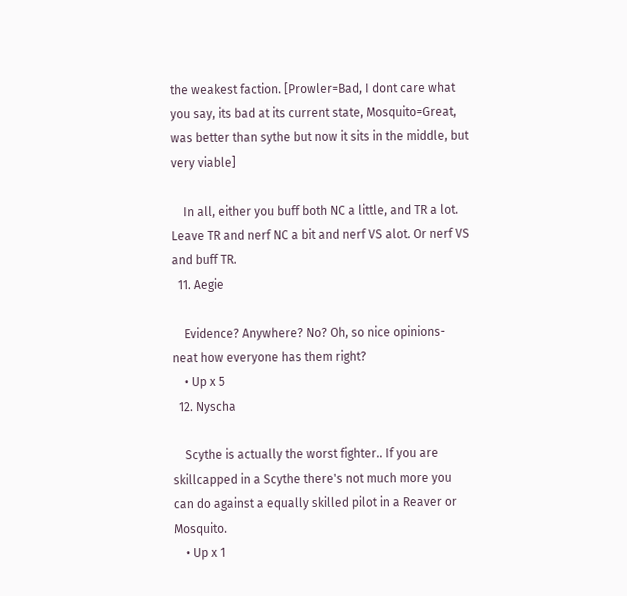the weakest faction. [Prowler=Bad, I dont care what you say, its bad at its current state, Mosquito=Great, was better than sythe but now it sits in the middle, but very viable]

    In all, either you buff both NC a little, and TR a lot. Leave TR and nerf NC a bit and nerf VS alot. Or nerf VS and buff TR.
  11. Aegie

    Evidence? Anywhere? No? Oh, so nice opinions- neat how everyone has them right?
    • Up x 5
  12. Nyscha

    Scythe is actually the worst fighter.. If you are skillcapped in a Scythe there's not much more you can do against a equally skilled pilot in a Reaver or Mosquito.
    • Up x 1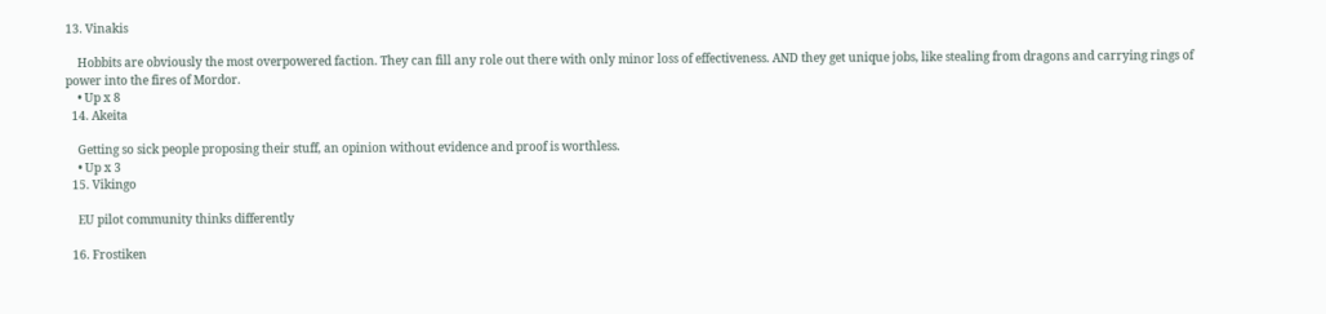13. Vinakis

    Hobbits are obviously the most overpowered faction. They can fill any role out there with only minor loss of effectiveness. AND they get unique jobs, like stealing from dragons and carrying rings of power into the fires of Mordor.
    • Up x 8
  14. Akeita

    Getting so sick people proposing their stuff, an opinion without evidence and proof is worthless.
    • Up x 3
  15. Vikingo

    EU pilot community thinks differently

  16. Frostiken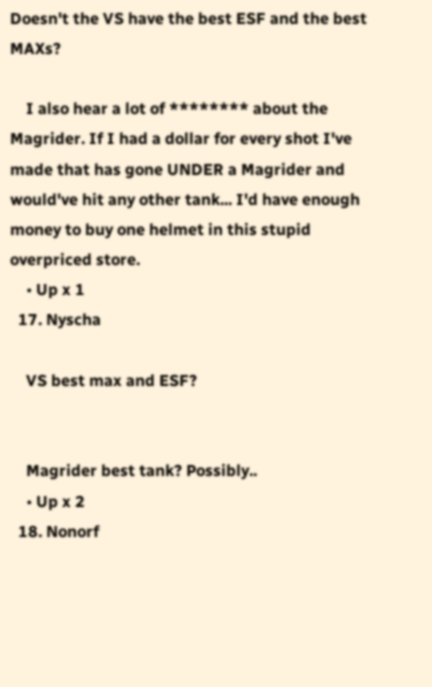Doesn't the VS have the best ESF and the best MAXs?

    I also hear a lot of ******** about the Magrider. If I had a dollar for every shot I've made that has gone UNDER a Magrider and would've hit any other tank... I'd have enough money to buy one helmet in this stupid overpriced store.
    • Up x 1
  17. Nyscha

    VS best max and ESF?


    Magrider best tank? Possibly..
    • Up x 2
  18. Nonorf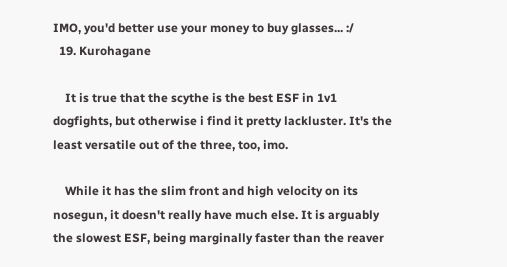IMO, you'd better use your money to buy glasses... :/
  19. Kurohagane

    It is true that the scythe is the best ESF in 1v1 dogfights, but otherwise i find it pretty lackluster. It's the least versatile out of the three, too, imo.

    While it has the slim front and high velocity on its nosegun, it doesn't really have much else. It is arguably the slowest ESF, being marginally faster than the reaver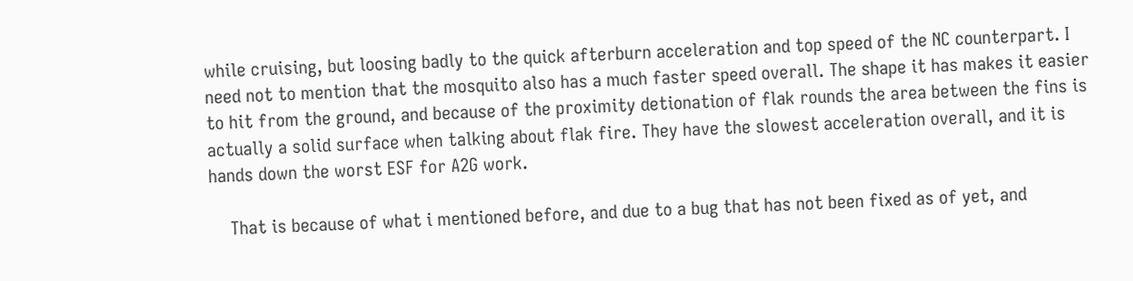while cruising, but loosing badly to the quick afterburn acceleration and top speed of the NC counterpart. I need not to mention that the mosquito also has a much faster speed overall. The shape it has makes it easier to hit from the ground, and because of the proximity detionation of flak rounds the area between the fins is actually a solid surface when talking about flak fire. They have the slowest acceleration overall, and it is hands down the worst ESF for A2G work.

    That is because of what i mentioned before, and due to a bug that has not been fixed as of yet, and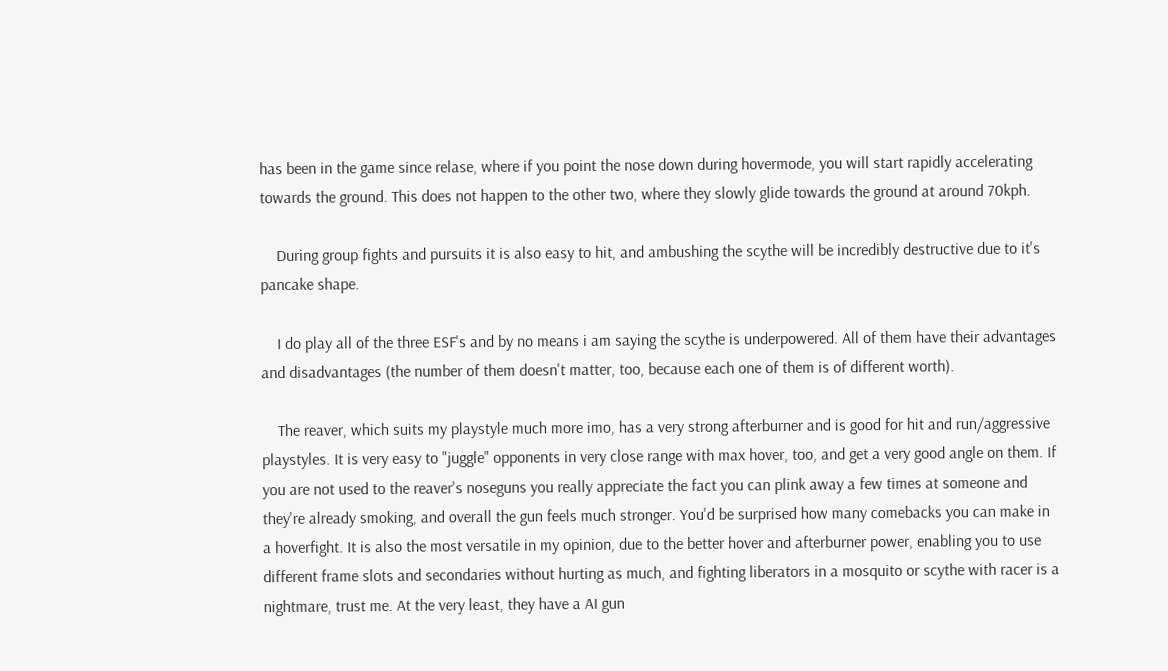has been in the game since relase, where if you point the nose down during hovermode, you will start rapidly accelerating towards the ground. This does not happen to the other two, where they slowly glide towards the ground at around 70kph.

    During group fights and pursuits it is also easy to hit, and ambushing the scythe will be incredibly destructive due to it's pancake shape.

    I do play all of the three ESF's and by no means i am saying the scythe is underpowered. All of them have their advantages and disadvantages (the number of them doesn't matter, too, because each one of them is of different worth).

    The reaver, which suits my playstyle much more imo, has a very strong afterburner and is good for hit and run/aggressive playstyles. It is very easy to "juggle" opponents in very close range with max hover, too, and get a very good angle on them. If you are not used to the reaver's noseguns you really appreciate the fact you can plink away a few times at someone and they're already smoking, and overall the gun feels much stronger. You'd be surprised how many comebacks you can make in a hoverfight. It is also the most versatile in my opinion, due to the better hover and afterburner power, enabling you to use different frame slots and secondaries without hurting as much, and fighting liberators in a mosquito or scythe with racer is a nightmare, trust me. At the very least, they have a AI gun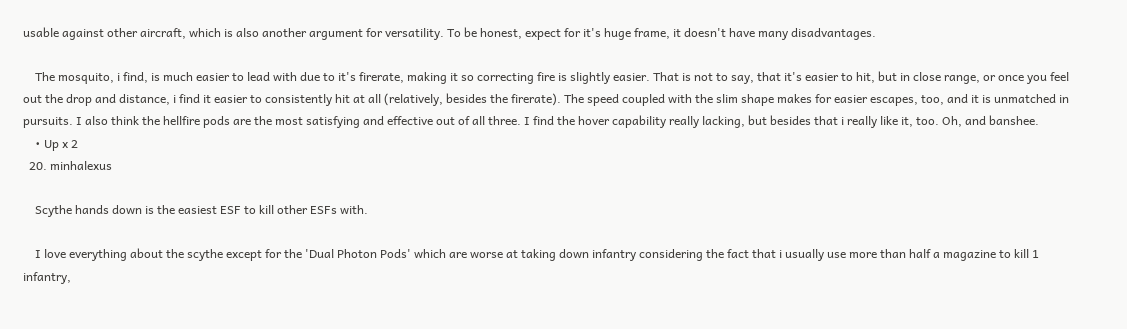usable against other aircraft, which is also another argument for versatility. To be honest, expect for it's huge frame, it doesn't have many disadvantages.

    The mosquito, i find, is much easier to lead with due to it's firerate, making it so correcting fire is slightly easier. That is not to say, that it's easier to hit, but in close range, or once you feel out the drop and distance, i find it easier to consistently hit at all (relatively, besides the firerate). The speed coupled with the slim shape makes for easier escapes, too, and it is unmatched in pursuits. I also think the hellfire pods are the most satisfying and effective out of all three. I find the hover capability really lacking, but besides that i really like it, too. Oh, and banshee.
    • Up x 2
  20. minhalexus

    Scythe hands down is the easiest ESF to kill other ESFs with.

    I love everything about the scythe except for the 'Dual Photon Pods' which are worse at taking down infantry considering the fact that i usually use more than half a magazine to kill 1 infantry,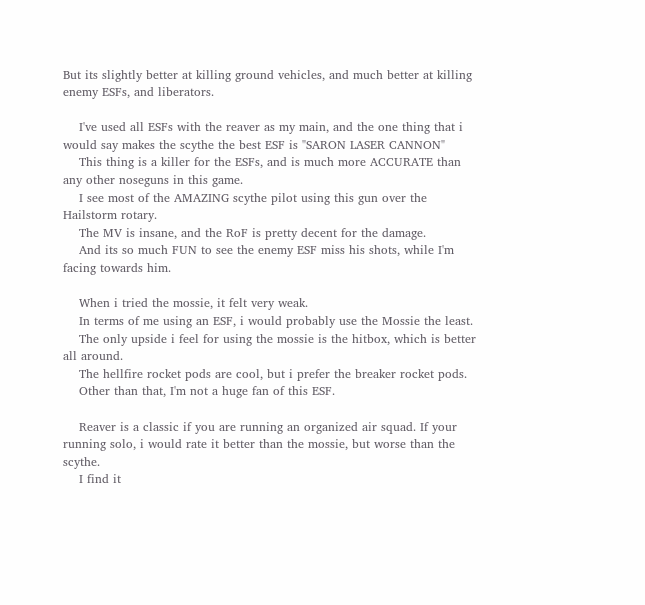But its slightly better at killing ground vehicles, and much better at killing enemy ESFs, and liberators.

    I've used all ESFs with the reaver as my main, and the one thing that i would say makes the scythe the best ESF is "SARON LASER CANNON"
    This thing is a killer for the ESFs, and is much more ACCURATE than any other noseguns in this game.
    I see most of the AMAZING scythe pilot using this gun over the Hailstorm rotary.
    The MV is insane, and the RoF is pretty decent for the damage.
    And its so much FUN to see the enemy ESF miss his shots, while I'm facing towards him.

    When i tried the mossie, it felt very weak.
    In terms of me using an ESF, i would probably use the Mossie the least.
    The only upside i feel for using the mossie is the hitbox, which is better all around.
    The hellfire rocket pods are cool, but i prefer the breaker rocket pods.
    Other than that, I'm not a huge fan of this ESF.

    Reaver is a classic if you are running an organized air squad. If your running solo, i would rate it better than the mossie, but worse than the scythe.
    I find it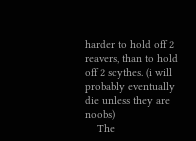harder to hold off 2 reavers, than to hold off 2 scythes. (i will probably eventually die unless they are noobs)
    The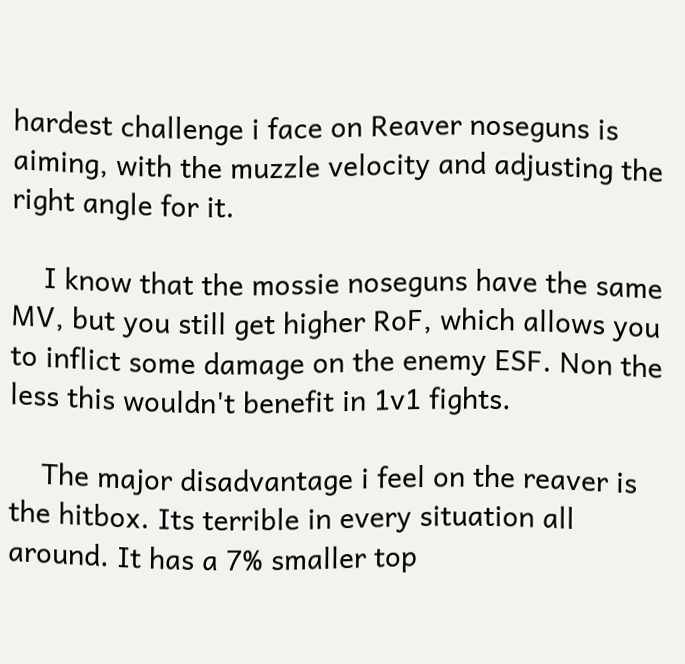hardest challenge i face on Reaver noseguns is aiming, with the muzzle velocity and adjusting the right angle for it.

    I know that the mossie noseguns have the same MV, but you still get higher RoF, which allows you to inflict some damage on the enemy ESF. Non the less this wouldn't benefit in 1v1 fights.

    The major disadvantage i feel on the reaver is the hitbox. Its terrible in every situation all around. It has a 7% smaller top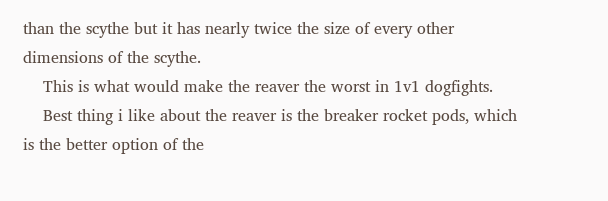than the scythe but it has nearly twice the size of every other dimensions of the scythe.
    This is what would make the reaver the worst in 1v1 dogfights.
    Best thing i like about the reaver is the breaker rocket pods, which is the better option of the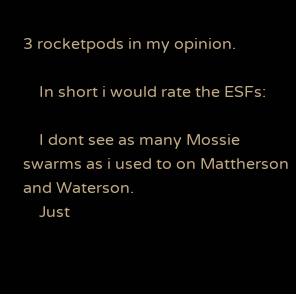3 rocketpods in my opinion.

    In short i would rate the ESFs:

    I dont see as many Mossie swarms as i used to on Mattherson and Waterson.
    Just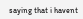saying that i havent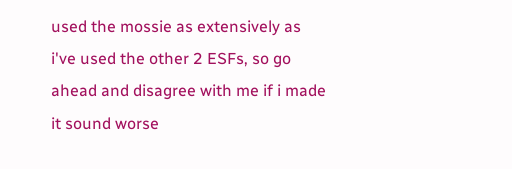used the mossie as extensively as i've used the other 2 ESFs, so go ahead and disagree with me if i made it sound worse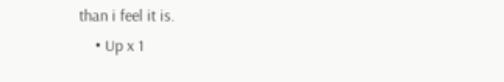than i feel it is.
    • Up x 1